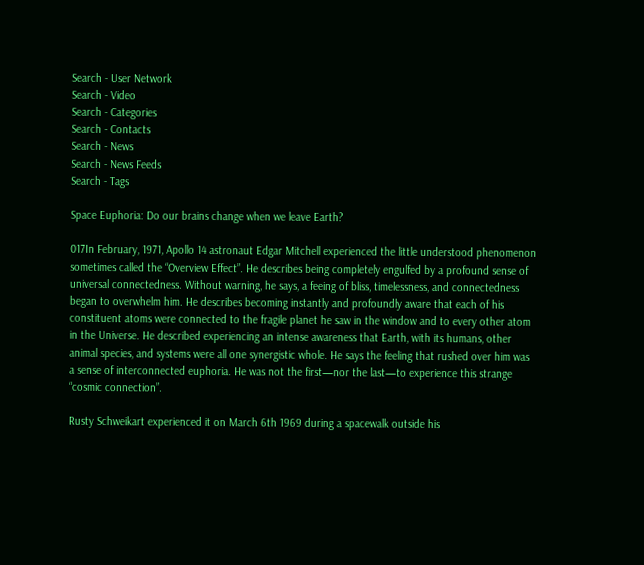Search - User Network
Search - Video
Search - Categories
Search - Contacts
Search - News
Search - News Feeds
Search - Tags

Space Euphoria: Do our brains change when we leave Earth?

017In February, 1971, Apollo 14 astronaut Edgar Mitchell experienced the little understood phenomenon sometimes called the “Overview Effect”. He describes being completely engulfed by a profound sense of universal connectedness. Without warning, he says, a feeing of bliss, timelessness, and connectedness began to overwhelm him. He describes becoming instantly and profoundly aware that each of his constituent atoms were connected to the fragile planet he saw in the window and to every other atom in the Universe. He described experiencing an intense awareness that Earth, with its humans, other animal species, and systems were all one synergistic whole. He says the feeling that rushed over him was a sense of interconnected euphoria. He was not the first—nor the last—to experience this strange “cosmic connection”.

Rusty Schweikart experienced it on March 6th 1969 during a spacewalk outside his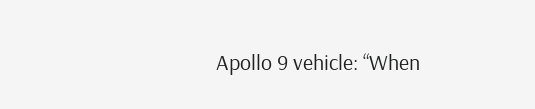Apollo 9 vehicle: “When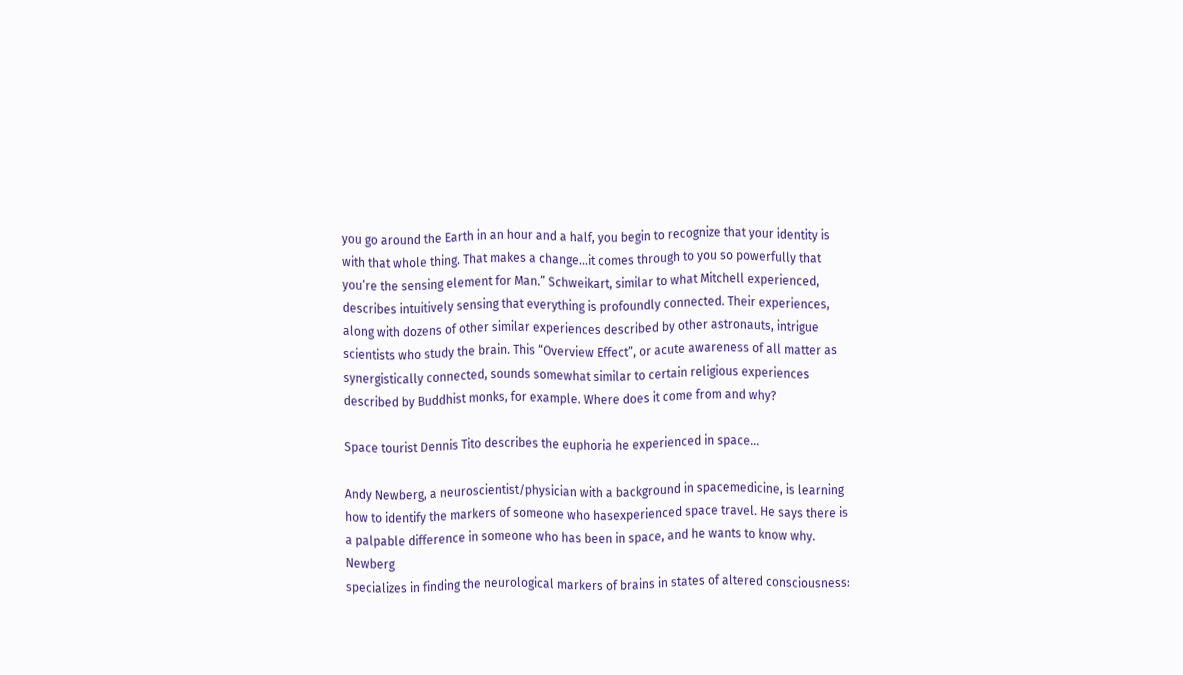you go around the Earth in an hour and a half, you begin to recognize that your identity is with that whole thing. That makes a change…it comes through to you so powerfully that you’re the sensing element for Man.” Schweikart, similar to what Mitchell experienced, describes intuitively sensing that everything is profoundly connected. Their experiences, along with dozens of other similar experiences described by other astronauts, intrigue scientists who study the brain. This “Overview Effect”, or acute awareness of all matter as synergistically connected, sounds somewhat similar to certain religious experiences described by Buddhist monks, for example. Where does it come from and why?

Space tourist Dennis Tito describes the euphoria he experienced in space...

Andy Newberg, a neuroscientist/physician with a background in spacemedicine, is learning how to identify the markers of someone who hasexperienced space travel. He says there is a palpable difference in someone who has been in space, and he wants to know why. Newberg
specializes in finding the neurological markers of brains in states of altered consciousness: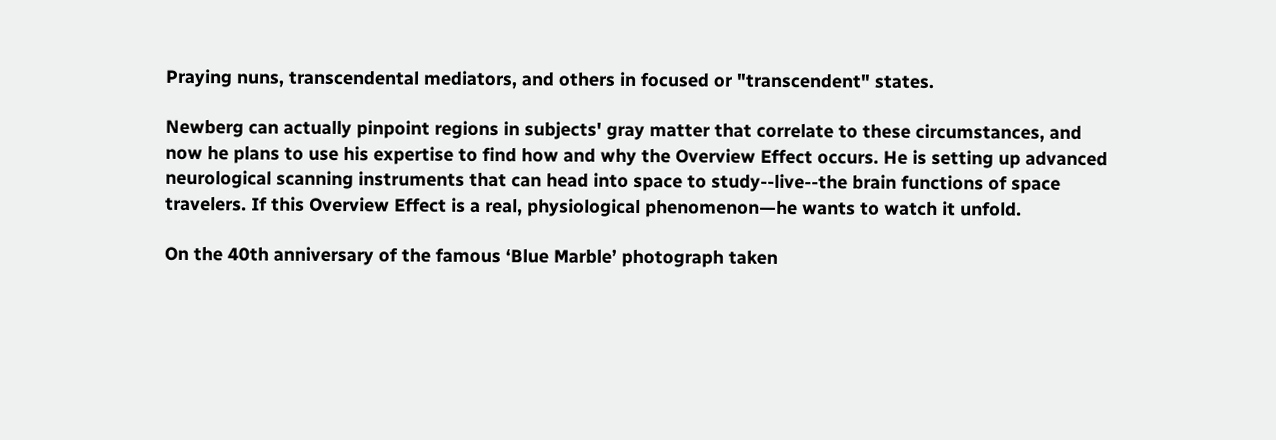Praying nuns, transcendental mediators, and others in focused or "transcendent" states.

Newberg can actually pinpoint regions in subjects' gray matter that correlate to these circumstances, and now he plans to use his expertise to find how and why the Overview Effect occurs. He is setting up advanced neurological scanning instruments that can head into space to study--live--the brain functions of space travelers. If this Overview Effect is a real, physiological phenomenon—he wants to watch it unfold.

On the 40th anniversary of the famous ‘Blue Marble’ photograph taken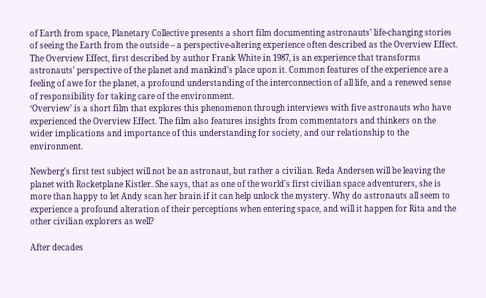of Earth from space, Planetary Collective presents a short film documenting astronauts’ life-changing stories of seeing the Earth from the outside – a perspective-altering experience often described as the Overview Effect.
The Overview Effect, first described by author Frank White in 1987, is an experience that transforms astronauts’ perspective of the planet and mankind’s place upon it. Common features of the experience are a feeling of awe for the planet, a profound understanding of the interconnection of all life, and a renewed sense of responsibility for taking care of the environment.
‘Overview’ is a short film that explores this phenomenon through interviews with five astronauts who have experienced the Overview Effect. The film also features insights from commentators and thinkers on the wider implications and importance of this understanding for society, and our relationship to the environment.

Newberg's first test subject will not be an astronaut, but rather a civilian. Reda Andersen will be leaving the planet with Rocketplane Kistler. She says, that as one of the world's first civilian space adventurers, she is more than happy to let Andy scan her brain if it can help unlock the mystery. Why do astronauts all seem to experience a profound alteration of their perceptions when entering space, and will it happen for Rita and the other civilian explorers as well?

After decades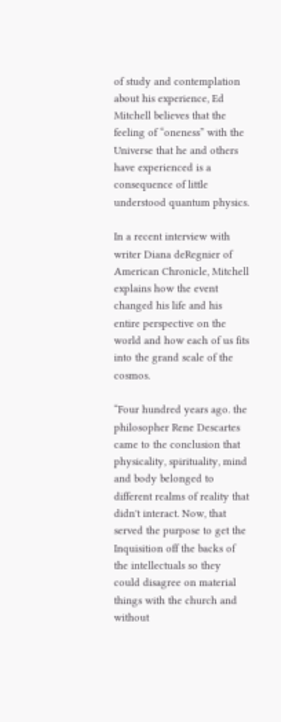of study and contemplation about his experience, Ed Mitchell believes that the feeling of “oneness” with the Universe that he and others have experienced is a consequence of little understood quantum physics.

In a recent interview with writer Diana deRegnier of American Chronicle, Mitchell explains how the event changed his life and his entire perspective on the world and how each of us fits into the grand scale of the cosmos.

“Four hundred years ago. the philosopher Rene Descartes came to the conclusion that physicality, spirituality, mind and body belonged to different realms of reality that didn't interact. Now, that served the purpose to get the Inquisition off the backs of the intellectuals so they could disagree on material things with the church and without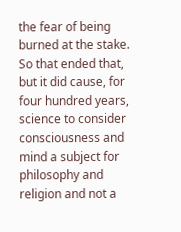the fear of being burned at the stake. So that ended that, but it did cause, for four hundred years, science to consider consciousness and mind a subject for philosophy and religion and not a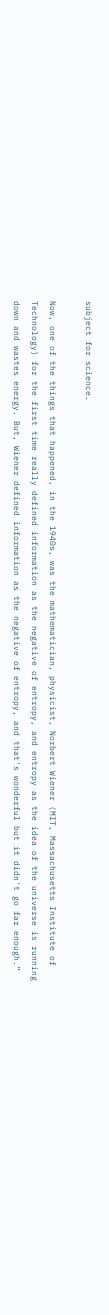subject for science.

Now, one of the things that happened, in the 1940s, was the mathematician, physicist, Norbert Wiener (MIT, Massachusetts Institute of Technology) for the first time really defined information as the negative of entropy, and entropy as the idea of the universe is running down and wastes energy. But, Wiener defined information as the negative of entropy, and that's wonderful but it didn't go far enough.”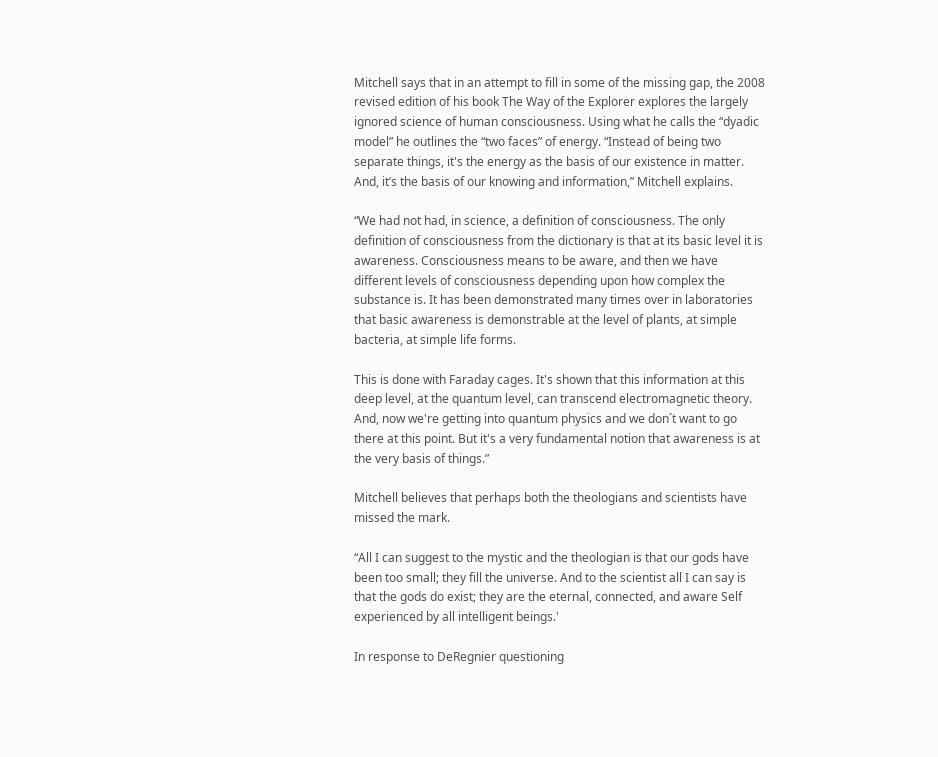Mitchell says that in an attempt to fill in some of the missing gap, the 2008 revised edition of his book The Way of the Explorer explores the largely ignored science of human consciousness. Using what he calls the “dyadic model” he outlines the “two faces” of energy. “Instead of being two separate things, it's the energy as the basis of our existence in matter. And, it’s the basis of our knowing and information,” Mitchell explains.

“We had not had, in science, a definition of consciousness. The only definition of consciousness from the dictionary is that at its basic level it is awareness. Consciousness means to be aware, and then we have different levels of consciousness depending upon how complex the substance is. It has been demonstrated many times over in laboratories that basic awareness is demonstrable at the level of plants, at simple bacteria, at simple life forms.

This is done with Faraday cages. It's shown that this information at this deep level, at the quantum level, can transcend electromagnetic theory. And, now we're getting into quantum physics and we don´t want to go there at this point. But it's a very fundamental notion that awareness is at the very basis of things.”

Mitchell believes that perhaps both the theologians and scientists have missed the mark.

“All I can suggest to the mystic and the theologian is that our gods have been too small; they fill the universe. And to the scientist all I can say is that the gods do exist; they are the eternal, connected, and aware Self experienced by all intelligent beings.'

In response to DeRegnier questioning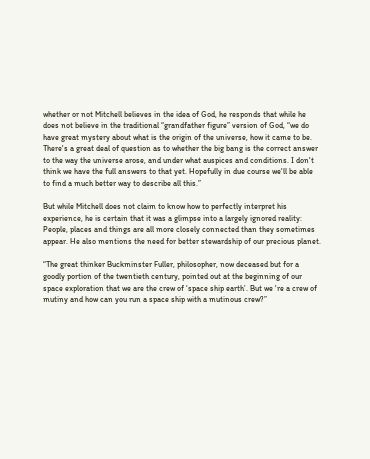whether or not Mitchell believes in the idea of God, he responds that while he does not believe in the traditional “grandfather figure” version of God, “we do have great mystery about what is the origin of the universe, how it came to be. There's a great deal of question as to whether the big bang is the correct answer to the way the universe arose, and under what auspices and conditions. I don't think we have the full answers to that yet. Hopefully in due course we'll be able to find a much better way to describe all this.”

But while Mitchell does not claim to know how to perfectly interpret his experience, he is certain that it was a glimpse into a largely ignored reality: People, places and things are all more closely connected than they sometimes appear. He also mentions the need for better stewardship of our precious planet.

“The great thinker Buckminster Fuller, philosopher, now deceased but for a goodly portion of the twentieth century, pointed out at the beginning of our space exploration that we are the crew of ‘space ship earth’. But we 're a crew of mutiny and how can you run a space ship with a mutinous crew?”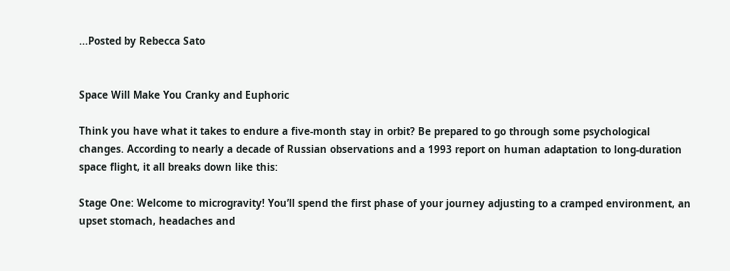...Posted by Rebecca Sato


Space Will Make You Cranky and Euphoric

Think you have what it takes to endure a five-month stay in orbit? Be prepared to go through some psychological changes. According to nearly a decade of Russian observations and a 1993 report on human adaptation to long-duration space flight, it all breaks down like this:

Stage One: Welcome to microgravity! You’ll spend the first phase of your journey adjusting to a cramped environment, an upset stomach, headaches and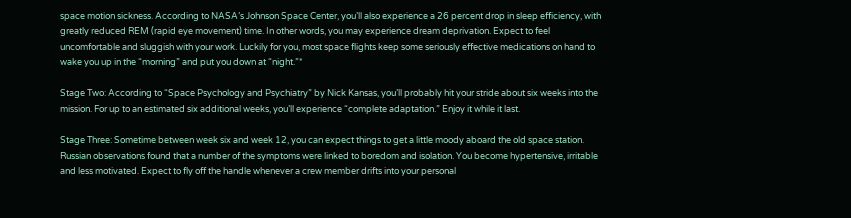space motion sickness. According to NASA’s Johnson Space Center, you’ll also experience a 26 percent drop in sleep efficiency, with greatly reduced REM (rapid eye movement) time. In other words, you may experience dream deprivation. Expect to feel uncomfortable and sluggish with your work. Luckily for you, most space flights keep some seriously effective medications on hand to wake you up in the “morning” and put you down at “night.”*

Stage Two: According to “Space Psychology and Psychiatry” by Nick Kansas, you’ll probably hit your stride about six weeks into the mission. For up to an estimated six additional weeks, you’ll experience “complete adaptation.” Enjoy it while it last.

Stage Three: Sometime between week six and week 12, you can expect things to get a little moody aboard the old space station. Russian observations found that a number of the symptoms were linked to boredom and isolation. You become hypertensive, irritable and less motivated. Expect to fly off the handle whenever a crew member drifts into your personal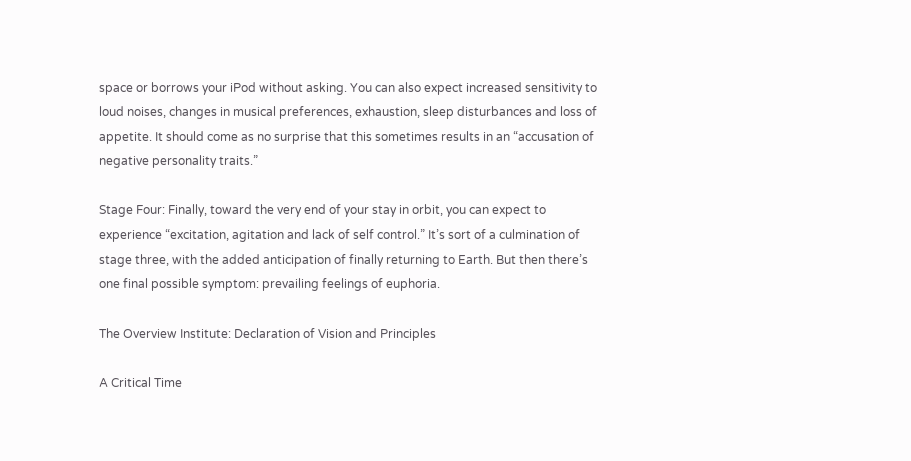space or borrows your iPod without asking. You can also expect increased sensitivity to loud noises, changes in musical preferences, exhaustion, sleep disturbances and loss of appetite. It should come as no surprise that this sometimes results in an “accusation of negative personality traits.”

Stage Four: Finally, toward the very end of your stay in orbit, you can expect to experience “excitation, agitation and lack of self control.” It’s sort of a culmination of stage three, with the added anticipation of finally returning to Earth. But then there’s one final possible symptom: prevailing feelings of euphoria.

The Overview Institute: Declaration of Vision and Principles

A Critical Time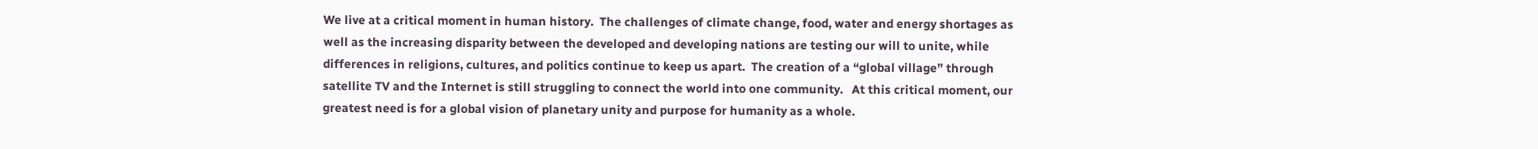We live at a critical moment in human history.  The challenges of climate change, food, water and energy shortages as well as the increasing disparity between the developed and developing nations are testing our will to unite, while differences in religions, cultures, and politics continue to keep us apart.  The creation of a “global village” through satellite TV and the Internet is still struggling to connect the world into one community.   At this critical moment, our greatest need is for a global vision of planetary unity and purpose for humanity as a whole.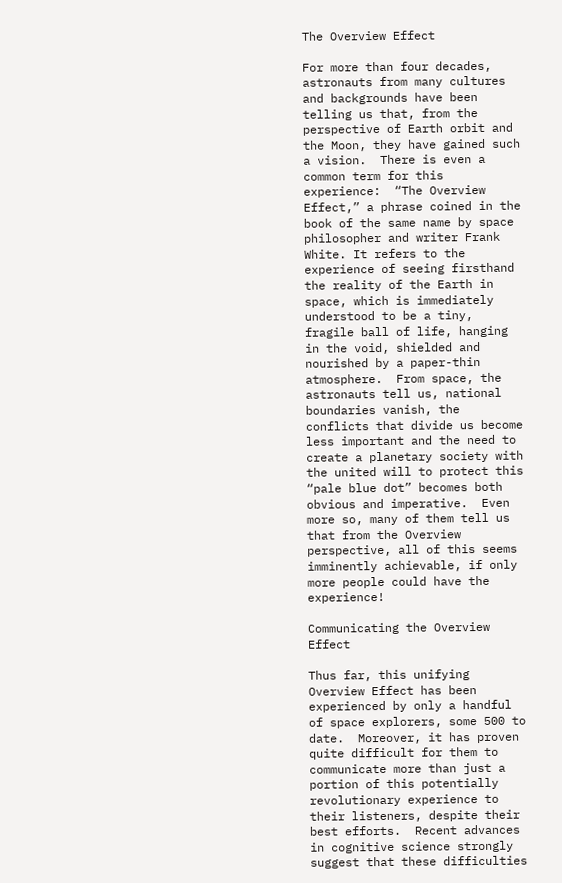The Overview Effect

For more than four decades, astronauts from many cultures and backgrounds have been telling us that, from the perspective of Earth orbit and the Moon, they have gained such a vision.  There is even a common term for this experience:  “The Overview Effect,” a phrase coined in the book of the same name by space philosopher and writer Frank White. It refers to the experience of seeing firsthand the reality of the Earth in space, which is immediately understood to be a tiny, fragile ball of life, hanging in the void, shielded and nourished by a paper-thin atmosphere.  From space, the astronauts tell us, national boundaries vanish, the conflicts that divide us become less important and the need to create a planetary society with the united will to protect this “pale blue dot” becomes both obvious and imperative.  Even more so, many of them tell us that from the Overview perspective, all of this seems imminently achievable, if only more people could have the experience!

Communicating the Overview Effect

Thus far, this unifying Overview Effect has been experienced by only a handful of space explorers, some 500 to date.  Moreover, it has proven quite difficult for them to communicate more than just a portion of this potentially revolutionary experience to their listeners, despite their best efforts.  Recent advances in cognitive science strongly suggest that these difficulties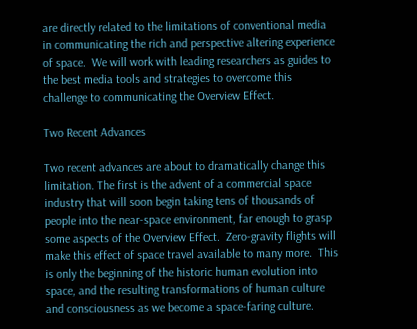are directly related to the limitations of conventional media in communicating the rich and perspective altering experience of space.  We will work with leading researchers as guides to the best media tools and strategies to overcome this challenge to communicating the Overview Effect.

Two Recent Advances

Two recent advances are about to dramatically change this limitation. The first is the advent of a commercial space industry that will soon begin taking tens of thousands of people into the near-space environment, far enough to grasp some aspects of the Overview Effect.  Zero-gravity flights will make this effect of space travel available to many more.  This is only the beginning of the historic human evolution into space, and the resulting transformations of human culture and consciousness as we become a space-faring culture.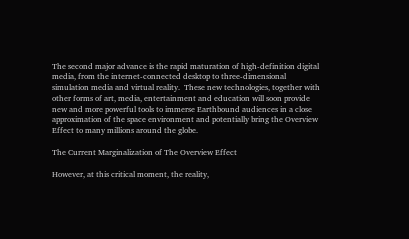The second major advance is the rapid maturation of high-definition digital media, from the internet-connected desktop to three-dimensional simulation media and virtual reality.  These new technologies, together with other forms of art, media, entertainment and education will soon provide new and more powerful tools to immerse Earthbound audiences in a close approximation of the space environment and potentially bring the Overview Effect to many millions around the globe.

The Current Marginalization of The Overview Effect

However, at this critical moment, the reality,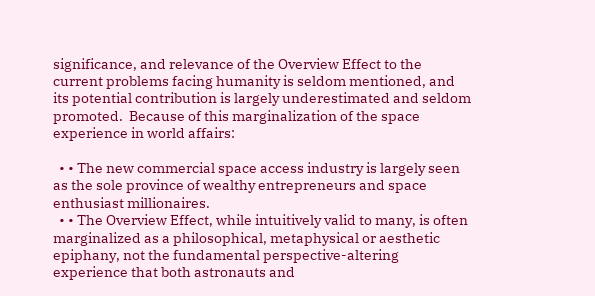significance, and relevance of the Overview Effect to the current problems facing humanity is seldom mentioned, and its potential contribution is largely underestimated and seldom promoted.  Because of this marginalization of the space experience in world affairs:

  • • The new commercial space access industry is largely seen as the sole province of wealthy entrepreneurs and space enthusiast millionaires.
  • • The Overview Effect, while intuitively valid to many, is often marginalized as a philosophical, metaphysical or aesthetic epiphany, not the fundamental perspective-altering experience that both astronauts and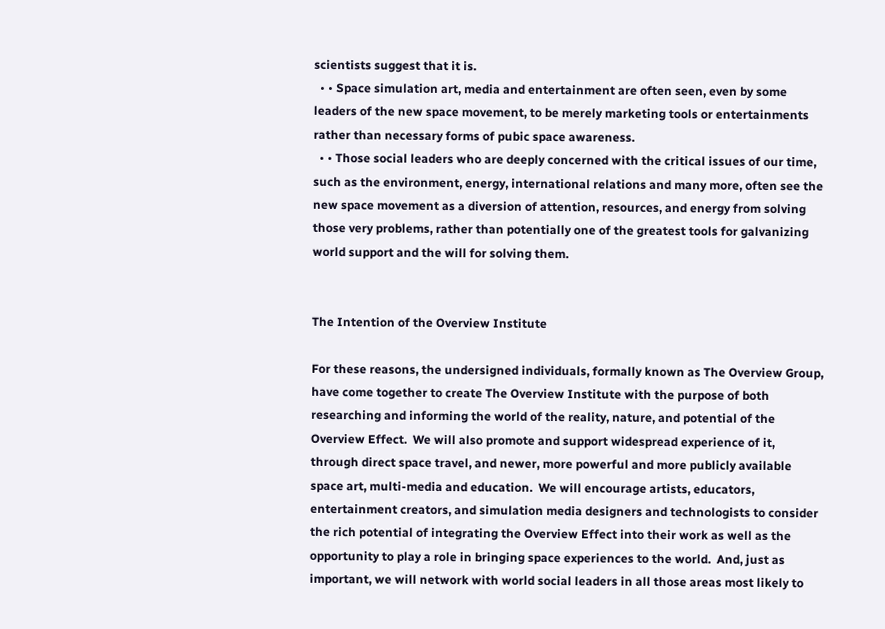scientists suggest that it is.
  • • Space simulation art, media and entertainment are often seen, even by some leaders of the new space movement, to be merely marketing tools or entertainments rather than necessary forms of pubic space awareness.
  • • Those social leaders who are deeply concerned with the critical issues of our time, such as the environment, energy, international relations and many more, often see the new space movement as a diversion of attention, resources, and energy from solving those very problems, rather than potentially one of the greatest tools for galvanizing world support and the will for solving them.


The Intention of the Overview Institute

For these reasons, the undersigned individuals, formally known as The Overview Group, have come together to create The Overview Institute with the purpose of both researching and informing the world of the reality, nature, and potential of the Overview Effect.  We will also promote and support widespread experience of it, through direct space travel, and newer, more powerful and more publicly available space art, multi-media and education.  We will encourage artists, educators, entertainment creators, and simulation media designers and technologists to consider the rich potential of integrating the Overview Effect into their work as well as the opportunity to play a role in bringing space experiences to the world.  And, just as important, we will network with world social leaders in all those areas most likely to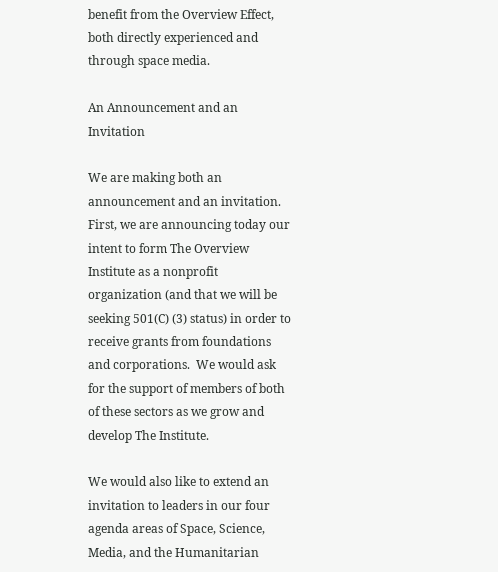benefit from the Overview Effect, both directly experienced and through space media.

An Announcement and an Invitation

We are making both an announcement and an invitation.  First, we are announcing today our intent to form The Overview Institute as a nonprofit organization (and that we will be seeking 501(C) (3) status) in order to receive grants from foundations and corporations.  We would ask for the support of members of both of these sectors as we grow and develop The Institute.

We would also like to extend an invitation to leaders in our four agenda areas of Space, Science, Media, and the Humanitarian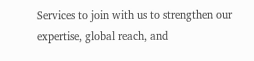Services to join with us to strengthen our expertise, global reach, and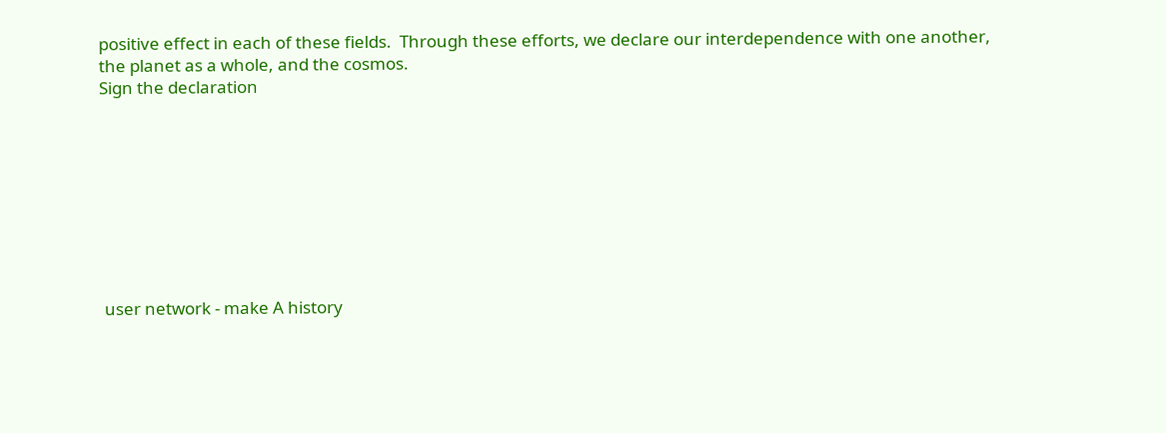positive effect in each of these fields.  Through these efforts, we declare our interdependence with one another, the planet as a whole, and the cosmos.
Sign the declaration









 user network - make A history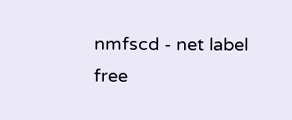nmfscd - net label
free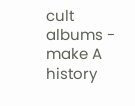cult albums - make A history